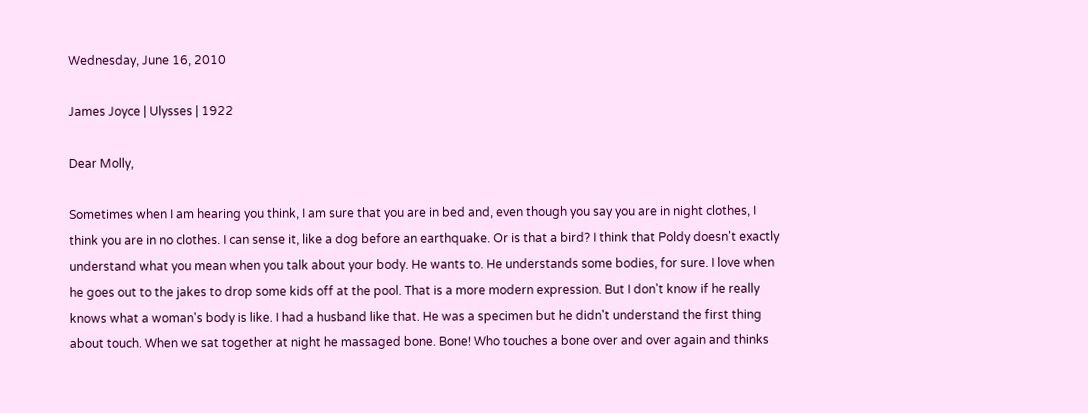Wednesday, June 16, 2010

James Joyce | Ulysses | 1922

Dear Molly,

Sometimes when I am hearing you think, I am sure that you are in bed and, even though you say you are in night clothes, I think you are in no clothes. I can sense it, like a dog before an earthquake. Or is that a bird? I think that Poldy doesn't exactly understand what you mean when you talk about your body. He wants to. He understands some bodies, for sure. I love when he goes out to the jakes to drop some kids off at the pool. That is a more modern expression. But I don't know if he really knows what a woman's body is like. I had a husband like that. He was a specimen but he didn't understand the first thing about touch. When we sat together at night he massaged bone. Bone! Who touches a bone over and over again and thinks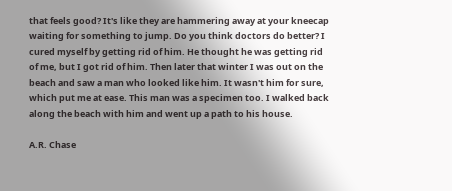that feels good? It's like they are hammering away at your kneecap waiting for something to jump. Do you think doctors do better? I cured myself by getting rid of him. He thought he was getting rid of me, but I got rid of him. Then later that winter I was out on the beach and saw a man who looked like him. It wasn't him for sure, which put me at ease. This man was a specimen too. I walked back along the beach with him and went up a path to his house.

A.R. Chase